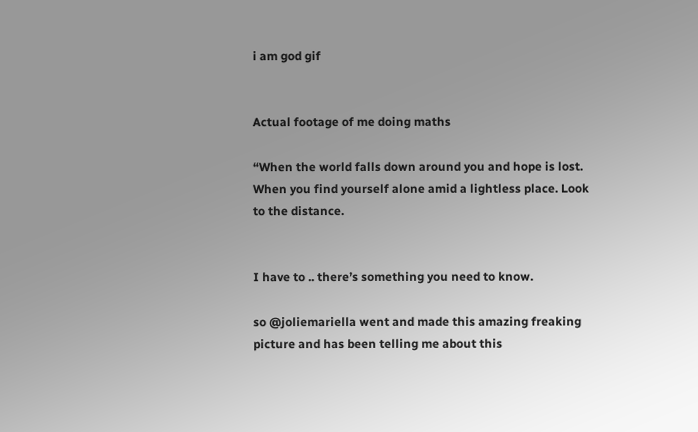i am god gif


Actual footage of me doing maths

“When the world falls down around you and hope is lost. When you find yourself alone amid a lightless place. Look to the distance.


I have to .. there’s something you need to know.

so @joliemariella went and made this amazing freaking picture and has been telling me about this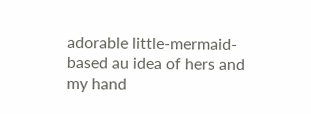adorable little-mermaid-based au idea of hers and my hand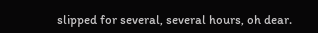slipped for several, several hours, oh dear.